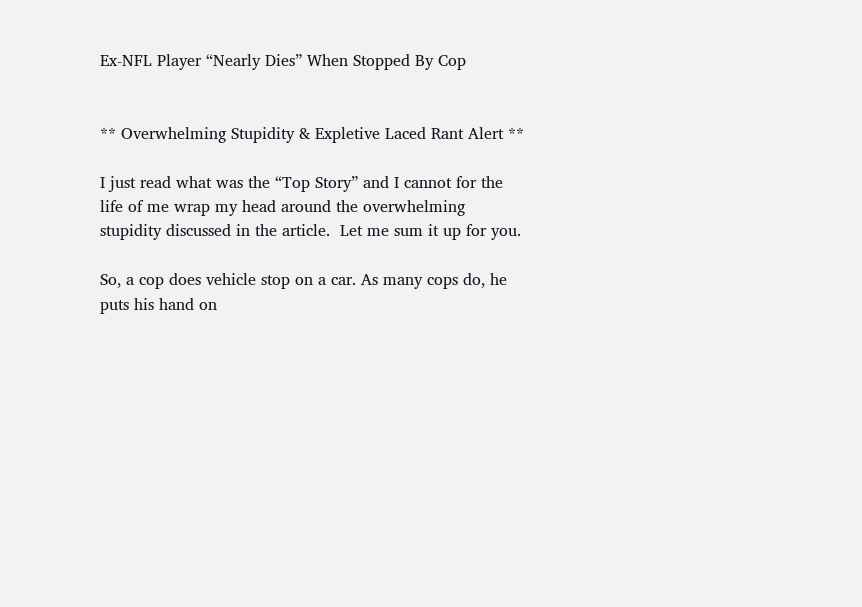Ex-NFL Player “Nearly Dies” When Stopped By Cop


** Overwhelming Stupidity & Expletive Laced Rant Alert **

I just read what was the “Top Story” and I cannot for the life of me wrap my head around the overwhelming stupidity discussed in the article.  Let me sum it up for you.

So, a cop does vehicle stop on a car. As many cops do, he puts his hand on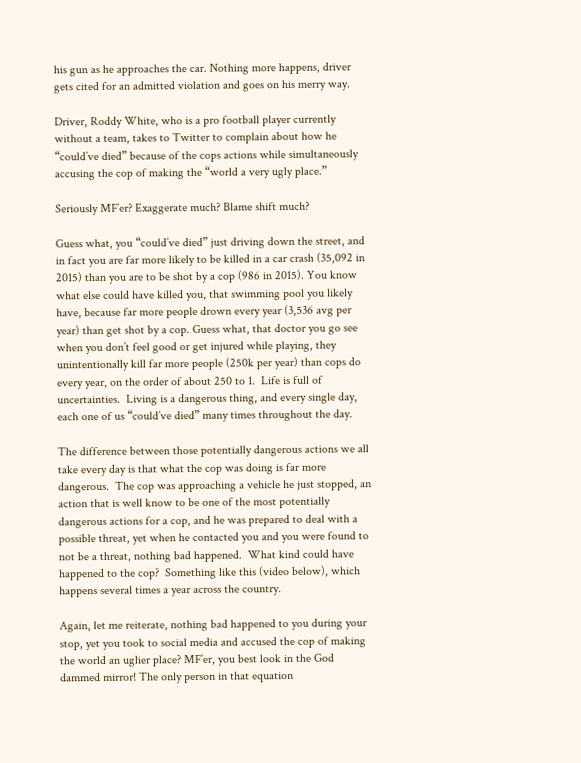his gun as he approaches the car. Nothing more happens, driver gets cited for an admitted violation and goes on his merry way.

Driver, Roddy White, who is a pro football player currently without a team, takes to Twitter to complain about how he “could’ve died” because of the cops actions while simultaneously accusing the cop of making the “world a very ugly place.”

Seriously MF’er? Exaggerate much? Blame shift much?

Guess what, you “could’ve died” just driving down the street, and in fact you are far more likely to be killed in a car crash (35,092 in 2015) than you are to be shot by a cop (986 in 2015). You know what else could have killed you, that swimming pool you likely have, because far more people drown every year (3,536 avg per year) than get shot by a cop. Guess what, that doctor you go see when you don’t feel good or get injured while playing, they unintentionally kill far more people (250k per year) than cops do every year, on the order of about 250 to 1.  Life is full of uncertainties.  Living is a dangerous thing, and every single day, each one of us “could’ve died” many times throughout the day.

The difference between those potentially dangerous actions we all take every day is that what the cop was doing is far more dangerous.  The cop was approaching a vehicle he just stopped, an action that is well know to be one of the most potentially dangerous actions for a cop, and he was prepared to deal with a possible threat, yet when he contacted you and you were found to not be a threat, nothing bad happened.  What kind could have happened to the cop?  Something like this (video below), which happens several times a year across the country.

Again, let me reiterate, nothing bad happened to you during your stop, yet you took to social media and accused the cop of making the world an uglier place? MF’er, you best look in the God dammed mirror! The only person in that equation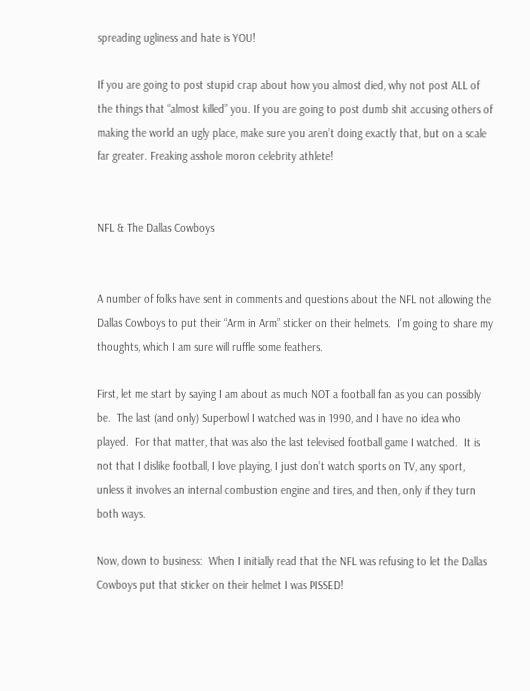spreading ugliness and hate is YOU!

If you are going to post stupid crap about how you almost died, why not post ALL of the things that “almost killed” you. If you are going to post dumb shit accusing others of making the world an ugly place, make sure you aren’t doing exactly that, but on a scale far greater. Freaking asshole moron celebrity athlete!


NFL & The Dallas Cowboys


A number of folks have sent in comments and questions about the NFL not allowing the Dallas Cowboys to put their “Arm in Arm” sticker on their helmets.  I’m going to share my thoughts, which I am sure will ruffle some feathers.

First, let me start by saying I am about as much NOT a football fan as you can possibly be.  The last (and only) Superbowl I watched was in 1990, and I have no idea who played.  For that matter, that was also the last televised football game I watched.  It is not that I dislike football, I love playing, I just don’t watch sports on TV, any sport, unless it involves an internal combustion engine and tires, and then, only if they turn both ways.

Now, down to business:  When I initially read that the NFL was refusing to let the Dallas Cowboys put that sticker on their helmet I was PISSED!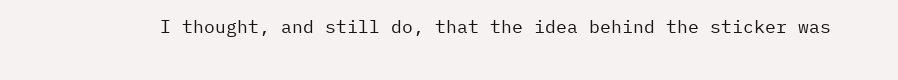I thought, and still do, that the idea behind the sticker was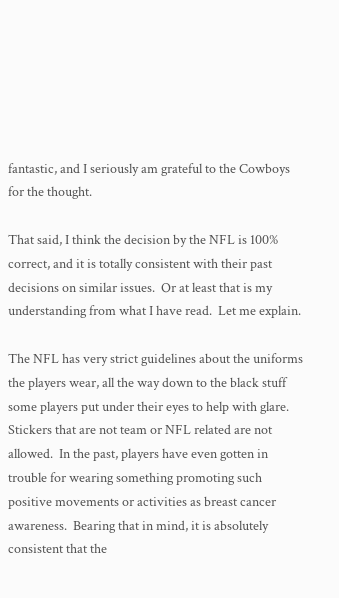fantastic, and I seriously am grateful to the Cowboys for the thought.

That said, I think the decision by the NFL is 100% correct, and it is totally consistent with their past decisions on similar issues.  Or at least that is my understanding from what I have read.  Let me explain.

The NFL has very strict guidelines about the uniforms the players wear, all the way down to the black stuff some players put under their eyes to help with glare.  Stickers that are not team or NFL related are not allowed.  In the past, players have even gotten in trouble for wearing something promoting such positive movements or activities as breast cancer awareness.  Bearing that in mind, it is absolutely consistent that the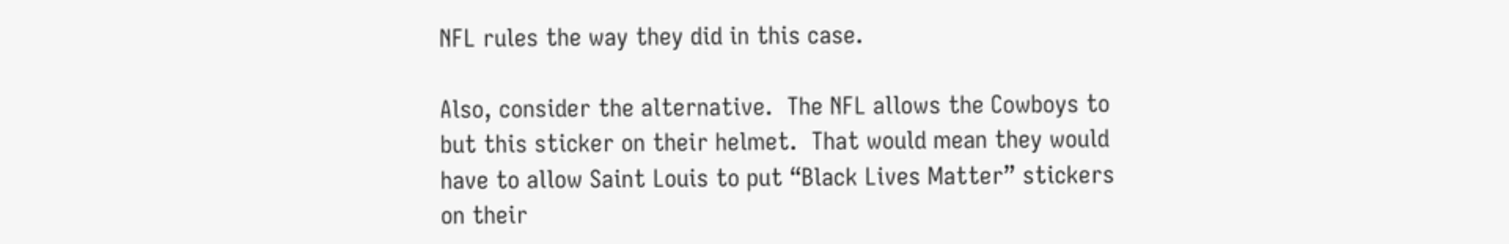NFL rules the way they did in this case.

Also, consider the alternative.  The NFL allows the Cowboys to but this sticker on their helmet.  That would mean they would have to allow Saint Louis to put “Black Lives Matter” stickers on their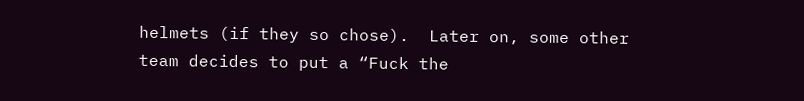helmets (if they so chose).  Later on, some other team decides to put a “Fuck the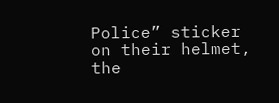Police” sticker on their helmet, the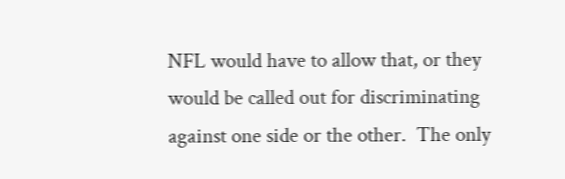NFL would have to allow that, or they would be called out for discriminating against one side or the other.  The only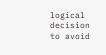logical decision to avoid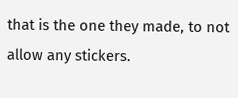that is the one they made, to not allow any stickers.